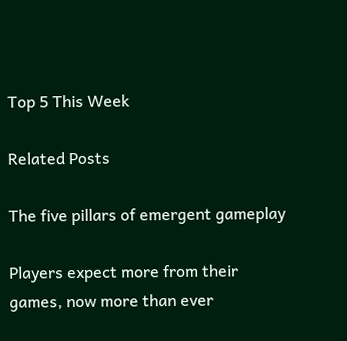Top 5 This Week

Related Posts

The five pillars of emergent gameplay

Players expect more from their games, now more than ever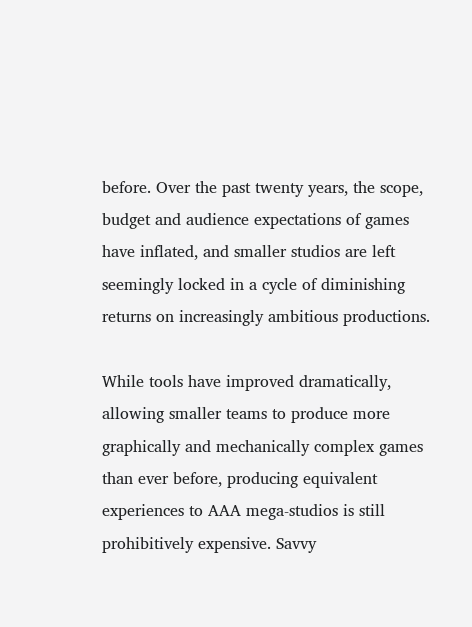before. Over the past twenty years, the scope, budget and audience expectations of games have inflated, and smaller studios are left seemingly locked in a cycle of diminishing returns on increasingly ambitious productions.

While tools have improved dramatically, allowing smaller teams to produce more graphically and mechanically complex games than ever before, producing equivalent experiences to AAA mega-studios is still prohibitively expensive. Savvy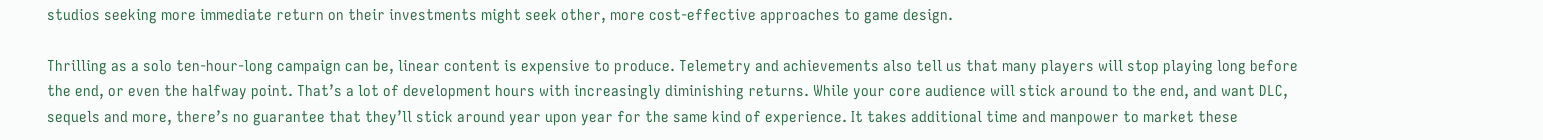studios seeking more immediate return on their investments might seek other, more cost-effective approaches to game design.

Thrilling as a solo ten-hour-long campaign can be, linear content is expensive to produce. Telemetry and achievements also tell us that many players will stop playing long before the end, or even the halfway point. That’s a lot of development hours with increasingly diminishing returns. While your core audience will stick around to the end, and want DLC, sequels and more, there’s no guarantee that they’ll stick around year upon year for the same kind of experience. It takes additional time and manpower to market these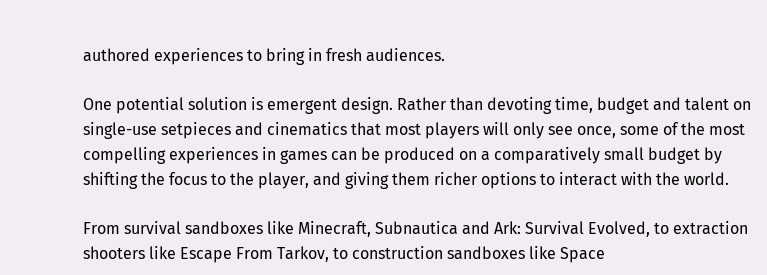authored experiences to bring in fresh audiences.

One potential solution is emergent design. Rather than devoting time, budget and talent on single-use setpieces and cinematics that most players will only see once, some of the most compelling experiences in games can be produced on a comparatively small budget by shifting the focus to the player, and giving them richer options to interact with the world.

From survival sandboxes like Minecraft, Subnautica and Ark: Survival Evolved, to extraction shooters like Escape From Tarkov, to construction sandboxes like Space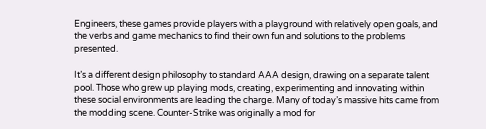Engineers, these games provide players with a playground with relatively open goals, and the verbs and game mechanics to find their own fun and solutions to the problems presented.

It’s a different design philosophy to standard AAA design, drawing on a separate talent pool. Those who grew up playing mods, creating, experimenting and innovating within these social environments are leading the charge. Many of today’s massive hits came from the modding scene. Counter-Strike was originally a mod for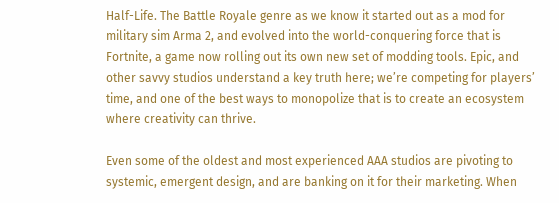Half-Life. The Battle Royale genre as we know it started out as a mod for military sim Arma 2, and evolved into the world-conquering force that is Fortnite, a game now rolling out its own new set of modding tools. Epic, and other savvy studios understand a key truth here; we’re competing for players’ time, and one of the best ways to monopolize that is to create an ecosystem where creativity can thrive.

Even some of the oldest and most experienced AAA studios are pivoting to systemic, emergent design, and are banking on it for their marketing. When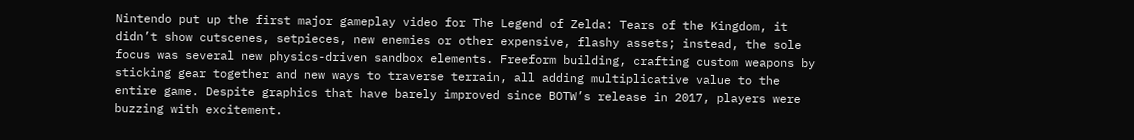Nintendo put up the first major gameplay video for The Legend of Zelda: Tears of the Kingdom, it didn’t show cutscenes, setpieces, new enemies or other expensive, flashy assets; instead, the sole focus was several new physics-driven sandbox elements. Freeform building, crafting custom weapons by sticking gear together and new ways to traverse terrain, all adding multiplicative value to the entire game. Despite graphics that have barely improved since BOTW’s release in 2017, players were buzzing with excitement.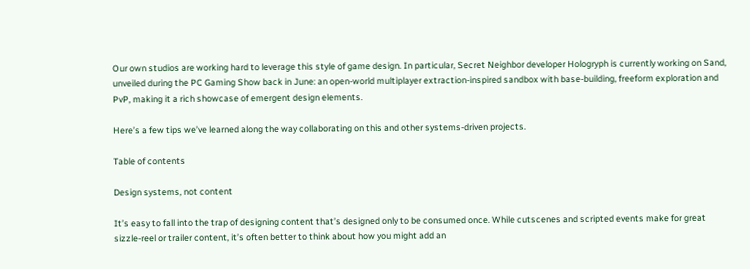Our own studios are working hard to leverage this style of game design. In particular, Secret Neighbor developer Hologryph is currently working on Sand, unveiled during the PC Gaming Show back in June: an open-world multiplayer extraction-inspired sandbox with base-building, freeform exploration and PvP, making it a rich showcase of emergent design elements.

Here’s a few tips we’ve learned along the way collaborating on this and other systems-driven projects.

Table of contents

Design systems, not content

It’s easy to fall into the trap of designing content that’s designed only to be consumed once. While cutscenes and scripted events make for great sizzle-reel or trailer content, it’s often better to think about how you might add an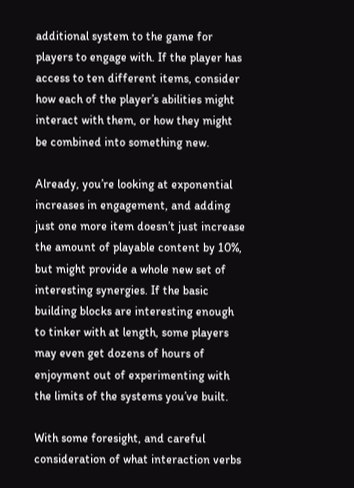additional system to the game for players to engage with. If the player has access to ten different items, consider how each of the player’s abilities might interact with them, or how they might be combined into something new.

Already, you’re looking at exponential increases in engagement, and adding just one more item doesn’t just increase the amount of playable content by 10%, but might provide a whole new set of interesting synergies. If the basic building blocks are interesting enough to tinker with at length, some players may even get dozens of hours of enjoyment out of experimenting with the limits of the systems you’ve built.

With some foresight, and careful consideration of what interaction verbs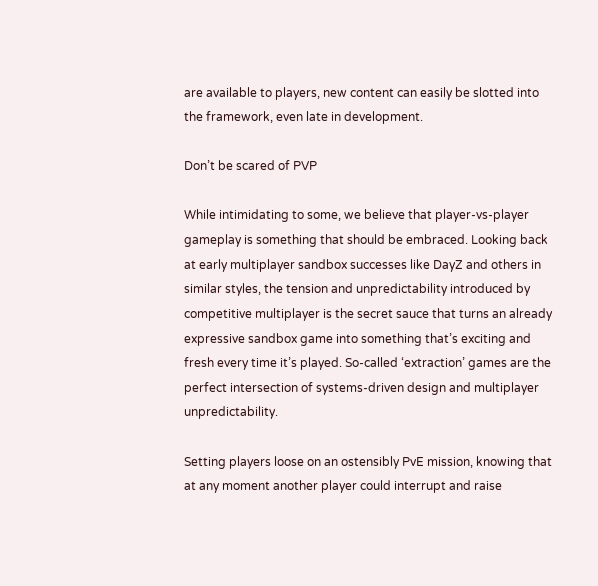are available to players, new content can easily be slotted into the framework, even late in development.

Don’t be scared of PVP

While intimidating to some, we believe that player-vs-player gameplay is something that should be embraced. Looking back at early multiplayer sandbox successes like DayZ and others in similar styles, the tension and unpredictability introduced by competitive multiplayer is the secret sauce that turns an already expressive sandbox game into something that’s exciting and fresh every time it’s played. So-called ‘extraction’ games are the perfect intersection of systems-driven design and multiplayer unpredictability.

Setting players loose on an ostensibly PvE mission, knowing that at any moment another player could interrupt and raise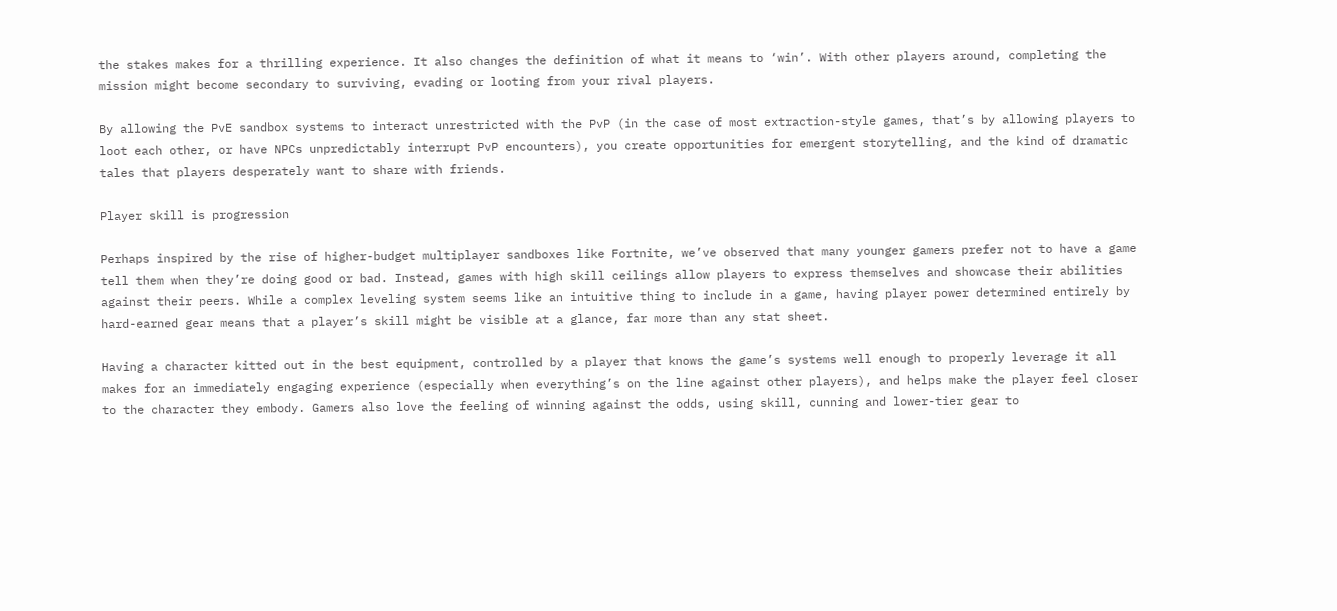the stakes makes for a thrilling experience. It also changes the definition of what it means to ‘win’. With other players around, completing the mission might become secondary to surviving, evading or looting from your rival players.

By allowing the PvE sandbox systems to interact unrestricted with the PvP (in the case of most extraction-style games, that’s by allowing players to loot each other, or have NPCs unpredictably interrupt PvP encounters), you create opportunities for emergent storytelling, and the kind of dramatic tales that players desperately want to share with friends.

Player skill is progression

Perhaps inspired by the rise of higher-budget multiplayer sandboxes like Fortnite, we’ve observed that many younger gamers prefer not to have a game tell them when they’re doing good or bad. Instead, games with high skill ceilings allow players to express themselves and showcase their abilities against their peers. While a complex leveling system seems like an intuitive thing to include in a game, having player power determined entirely by hard-earned gear means that a player’s skill might be visible at a glance, far more than any stat sheet.

Having a character kitted out in the best equipment, controlled by a player that knows the game’s systems well enough to properly leverage it all makes for an immediately engaging experience (especially when everything’s on the line against other players), and helps make the player feel closer to the character they embody. Gamers also love the feeling of winning against the odds, using skill, cunning and lower-tier gear to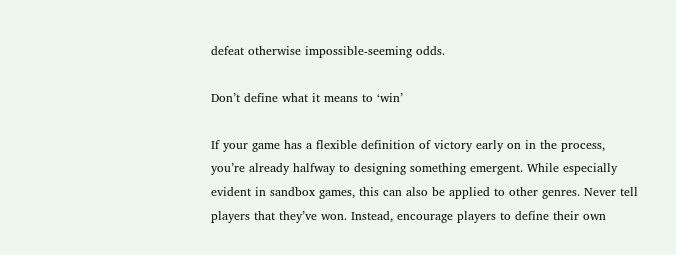defeat otherwise impossible-seeming odds.

Don’t define what it means to ‘win’

If your game has a flexible definition of victory early on in the process, you’re already halfway to designing something emergent. While especially evident in sandbox games, this can also be applied to other genres. Never tell players that they’ve won. Instead, encourage players to define their own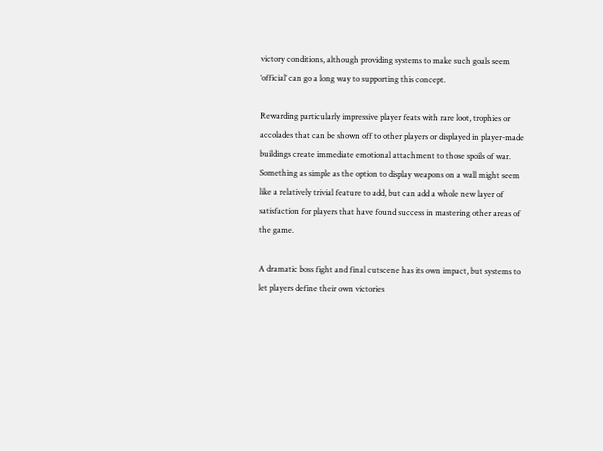victory conditions, although providing systems to make such goals seem ‘official’ can go a long way to supporting this concept.

Rewarding particularly impressive player feats with rare loot, trophies or accolades that can be shown off to other players or displayed in player-made buildings create immediate emotional attachment to those spoils of war. Something as simple as the option to display weapons on a wall might seem like a relatively trivial feature to add, but can add a whole new layer of satisfaction for players that have found success in mastering other areas of the game.

A dramatic boss fight and final cutscene has its own impact, but systems to let players define their own victories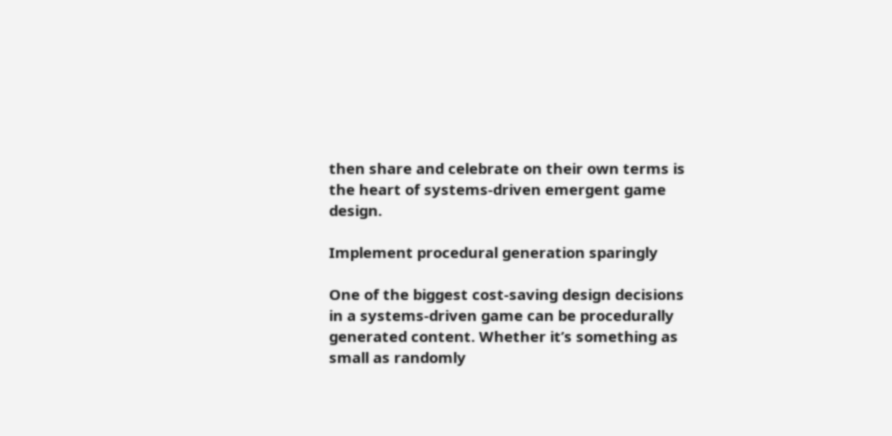then share and celebrate on their own terms is the heart of systems-driven emergent game design.

Implement procedural generation sparingly

One of the biggest cost-saving design decisions in a systems-driven game can be procedurally generated content. Whether it’s something as small as randomly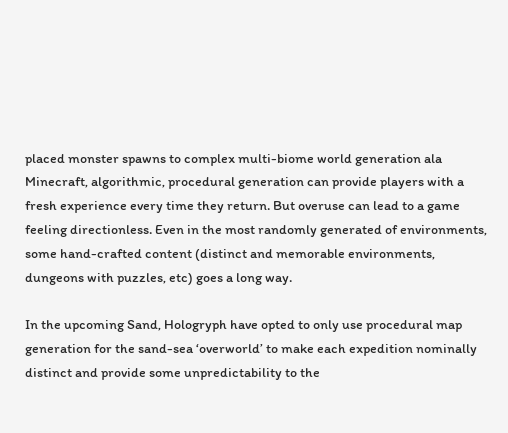placed monster spawns to complex multi-biome world generation ala Minecraft, algorithmic, procedural generation can provide players with a fresh experience every time they return. But overuse can lead to a game feeling directionless. Even in the most randomly generated of environments, some hand-crafted content (distinct and memorable environments, dungeons with puzzles, etc) goes a long way.

In the upcoming Sand, Hologryph have opted to only use procedural map generation for the sand-sea ‘overworld’ to make each expedition nominally distinct and provide some unpredictability to the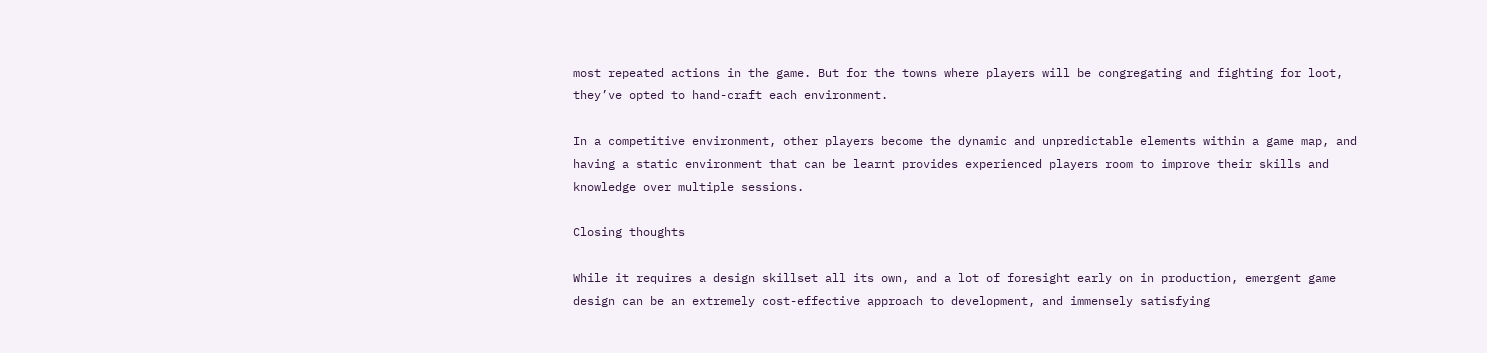most repeated actions in the game. But for the towns where players will be congregating and fighting for loot, they’ve opted to hand-craft each environment.

In a competitive environment, other players become the dynamic and unpredictable elements within a game map, and having a static environment that can be learnt provides experienced players room to improve their skills and knowledge over multiple sessions.

Closing thoughts

While it requires a design skillset all its own, and a lot of foresight early on in production, emergent game design can be an extremely cost-effective approach to development, and immensely satisfying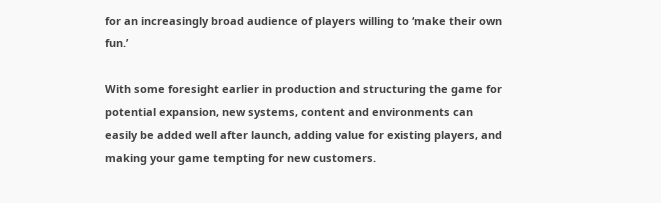for an increasingly broad audience of players willing to ‘make their own fun.’

With some foresight earlier in production and structuring the game for potential expansion, new systems, content and environments can easily be added well after launch, adding value for existing players, and making your game tempting for new customers.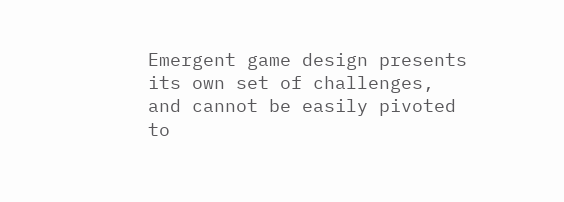Emergent game design presents its own set of challenges, and cannot be easily pivoted to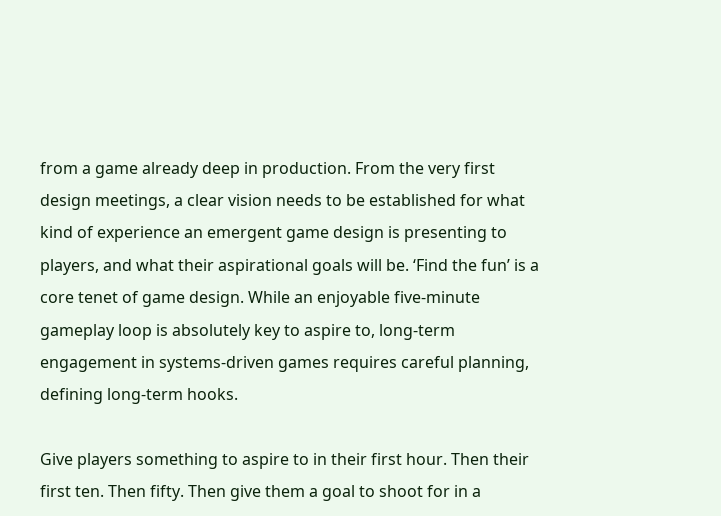from a game already deep in production. From the very first design meetings, a clear vision needs to be established for what kind of experience an emergent game design is presenting to players, and what their aspirational goals will be. ‘Find the fun’ is a core tenet of game design. While an enjoyable five-minute gameplay loop is absolutely key to aspire to, long-term engagement in systems-driven games requires careful planning, defining long-term hooks.

Give players something to aspire to in their first hour. Then their first ten. Then fifty. Then give them a goal to shoot for in a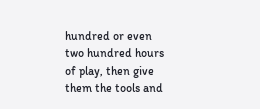hundred or even two hundred hours of play, then give them the tools and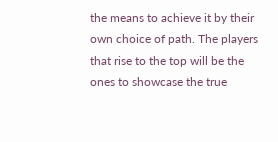the means to achieve it by their own choice of path. The players that rise to the top will be the ones to showcase the true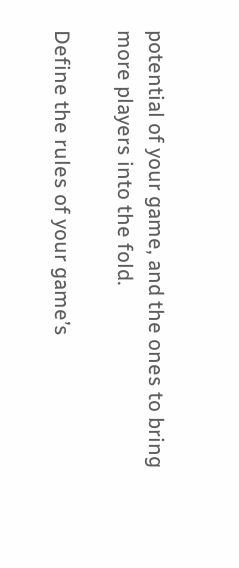potential of your game, and the ones to bring more players into the fold.

Define the rules of your game’s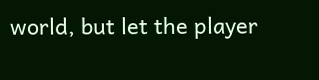world, but let the player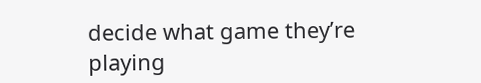decide what game they’re playing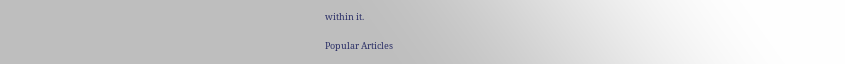within it.

Popular Articles